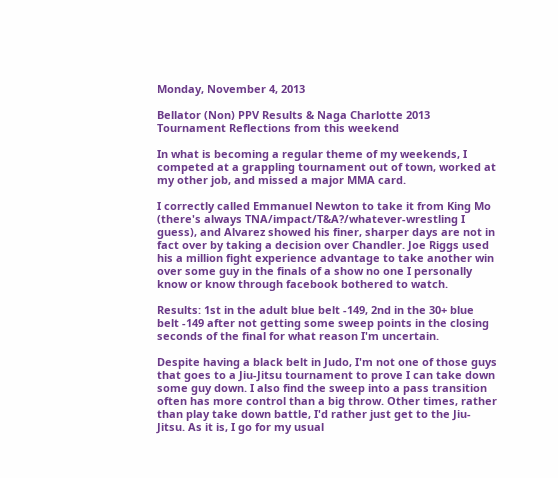Monday, November 4, 2013

Bellator (Non) PPV Results & Naga Charlotte 2013 Tournament Reflections from this weekend

In what is becoming a regular theme of my weekends, I competed at a grappling tournament out of town, worked at my other job, and missed a major MMA card.

I correctly called Emmanuel Newton to take it from King Mo (there's always TNA/impact/T&A?/whatever-wrestling I guess), and Alvarez showed his finer, sharper days are not in fact over by taking a decision over Chandler. Joe Riggs used his a million fight experience advantage to take another win over some guy in the finals of a show no one I personally know or know through facebook bothered to watch.

Results: 1st in the adult blue belt -149, 2nd in the 30+ blue belt -149 after not getting some sweep points in the closing seconds of the final for what reason I'm uncertain.

Despite having a black belt in Judo, I'm not one of those guys that goes to a Jiu-Jitsu tournament to prove I can take down some guy down. I also find the sweep into a pass transition often has more control than a big throw. Other times, rather than play take down battle, I'd rather just get to the Jiu-Jitsu. As it is, I go for my usual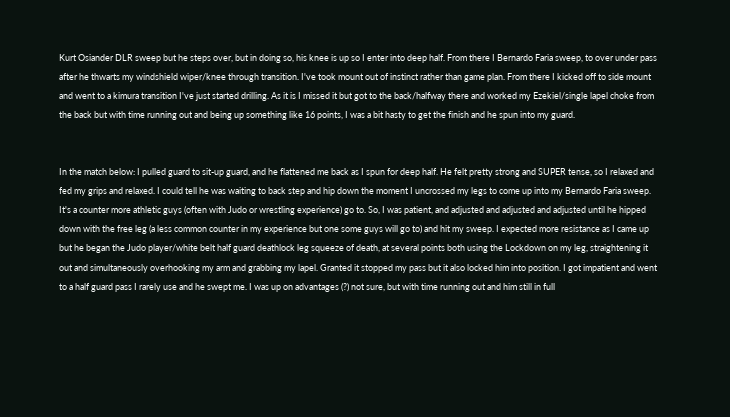Kurt Osiander DLR sweep but he steps over, but in doing so, his knee is up so I enter into deep half. From there I Bernardo Faria sweep, to over under pass after he thwarts my windshield wiper/knee through transition. I've took mount out of instinct rather than game plan. From there I kicked off to side mount and went to a kimura transition I've just started drilling. As it is I missed it but got to the back/halfway there and worked my Ezekiel/single lapel choke from the back but with time running out and being up something like 16 points, I was a bit hasty to get the finish and he spun into my guard.


In the match below: I pulled guard to sit-up guard, and he flattened me back as I spun for deep half. He felt pretty strong and SUPER tense, so I relaxed and fed my grips and relaxed. I could tell he was waiting to back step and hip down the moment I uncrossed my legs to come up into my Bernardo Faria sweep. It's a counter more athletic guys (often with Judo or wrestling experience) go to. So, I was patient, and adjusted and adjusted and adjusted until he hipped down with the free leg (a less common counter in my experience but one some guys will go to) and hit my sweep. I expected more resistance as I came up but he began the Judo player/white belt half guard deathlock leg squeeze of death, at several points both using the Lockdown on my leg, straightening it out and simultaneously overhooking my arm and grabbing my lapel. Granted it stopped my pass but it also locked him into position. I got impatient and went to a half guard pass I rarely use and he swept me. I was up on advantages (?) not sure, but with time running out and him still in full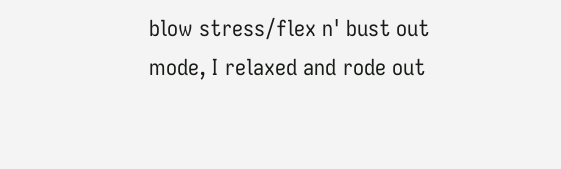blow stress/flex n' bust out mode, I relaxed and rode out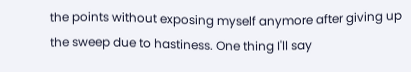the points without exposing myself anymore after giving up the sweep due to hastiness. One thing I'll say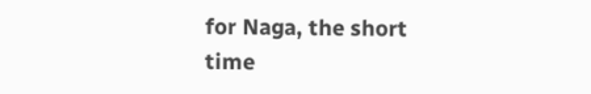for Naga, the short time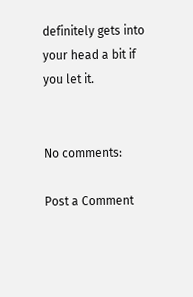definitely gets into your head a bit if you let it.


No comments:

Post a Comment